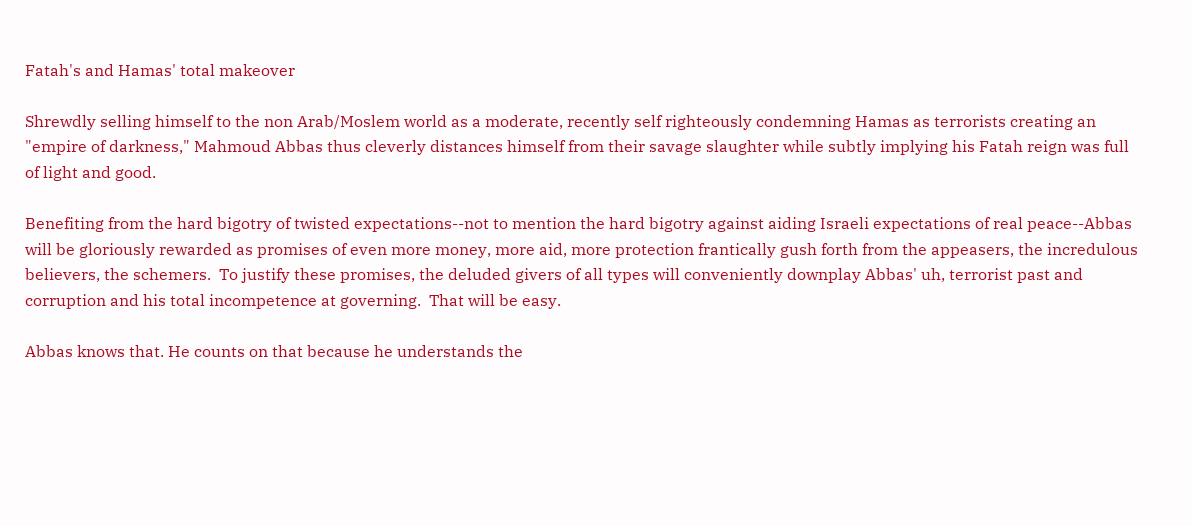Fatah's and Hamas' total makeover

Shrewdly selling himself to the non Arab/Moslem world as a moderate, recently self righteously condemning Hamas as terrorists creating an "empire of darkness," Mahmoud Abbas thus cleverly distances himself from their savage slaughter while subtly implying his Fatah reign was full of light and good.

Benefiting from the hard bigotry of twisted expectations--not to mention the hard bigotry against aiding Israeli expectations of real peace--Abbas will be gloriously rewarded as promises of even more money, more aid, more protection frantically gush forth from the appeasers, the incredulous believers, the schemers.  To justify these promises, the deluded givers of all types will conveniently downplay Abbas' uh, terrorist past and corruption and his total incompetence at governing.  That will be easy.

Abbas knows that. He counts on that because he understands the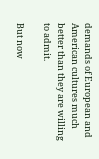demands of European and American cultures much better than they are willing to admit.

But now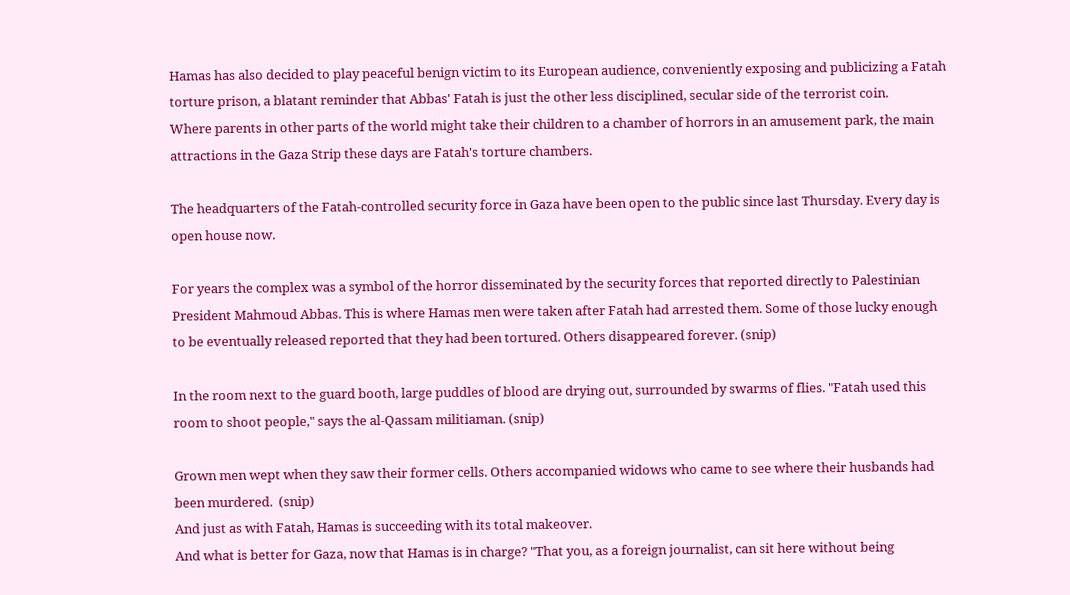Hamas has also decided to play peaceful benign victim to its European audience, conveniently exposing and publicizing a Fatah torture prison, a blatant reminder that Abbas' Fatah is just the other less disciplined, secular side of the terrorist coin.
Where parents in other parts of the world might take their children to a chamber of horrors in an amusement park, the main attractions in the Gaza Strip these days are Fatah's torture chambers.

The headquarters of the Fatah-controlled security force in Gaza have been open to the public since last Thursday. Every day is open house now.

For years the complex was a symbol of the horror disseminated by the security forces that reported directly to Palestinian President Mahmoud Abbas. This is where Hamas men were taken after Fatah had arrested them. Some of those lucky enough to be eventually released reported that they had been tortured. Others disappeared forever. (snip)

In the room next to the guard booth, large puddles of blood are drying out, surrounded by swarms of flies. "Fatah used this room to shoot people," says the al-Qassam militiaman. (snip)

Grown men wept when they saw their former cells. Others accompanied widows who came to see where their husbands had been murdered.  (snip)
And just as with Fatah, Hamas is succeeding with its total makeover.
And what is better for Gaza, now that Hamas is in charge? "That you, as a foreign journalist, can sit here without being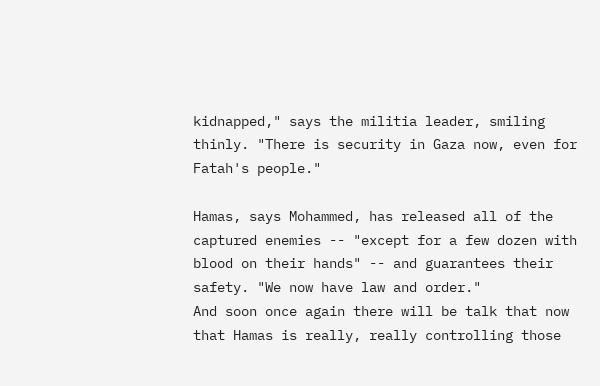kidnapped," says the militia leader, smiling thinly. "There is security in Gaza now, even for Fatah's people."

Hamas, says Mohammed, has released all of the captured enemies -- "except for a few dozen with blood on their hands" -- and guarantees their safety. "We now have law and order."
And soon once again there will be talk that now that Hamas is really, really controlling those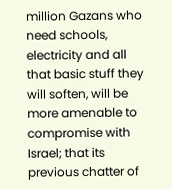million Gazans who need schools, electricity and all that basic stuff they will soften, will be more amenable to compromise with Israel; that its previous chatter of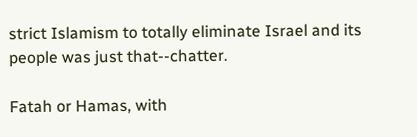strict Islamism to totally eliminate Israel and its people was just that--chatter.

Fatah or Hamas, with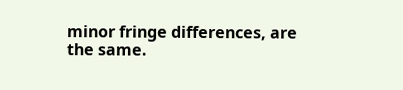minor fringe differences, are the same.